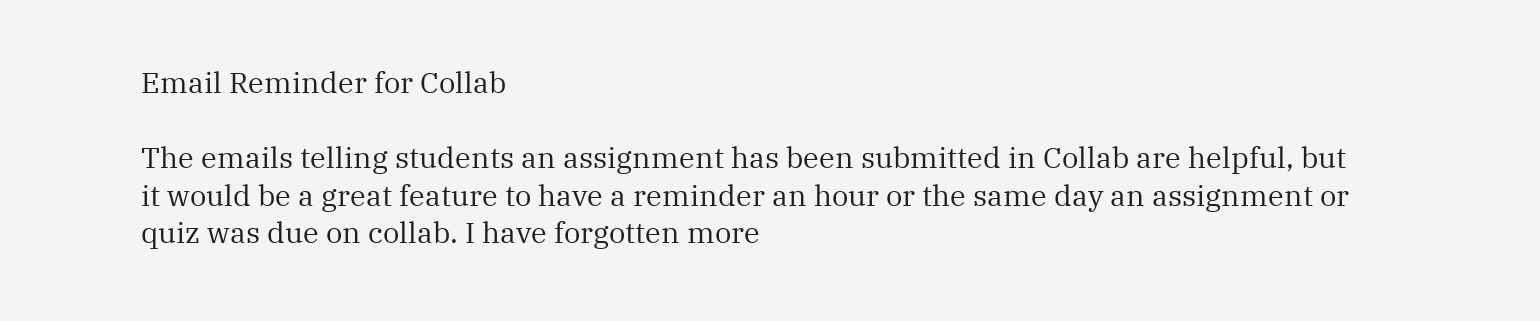Email Reminder for Collab

The emails telling students an assignment has been submitted in Collab are helpful, but it would be a great feature to have a reminder an hour or the same day an assignment or quiz was due on collab. I have forgotten more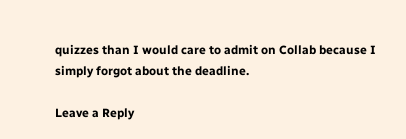quizzes than I would care to admit on Collab because I simply forgot about the deadline.

Leave a Reply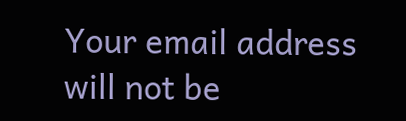Your email address will not be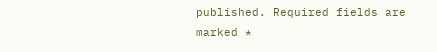published. Required fields are marked *